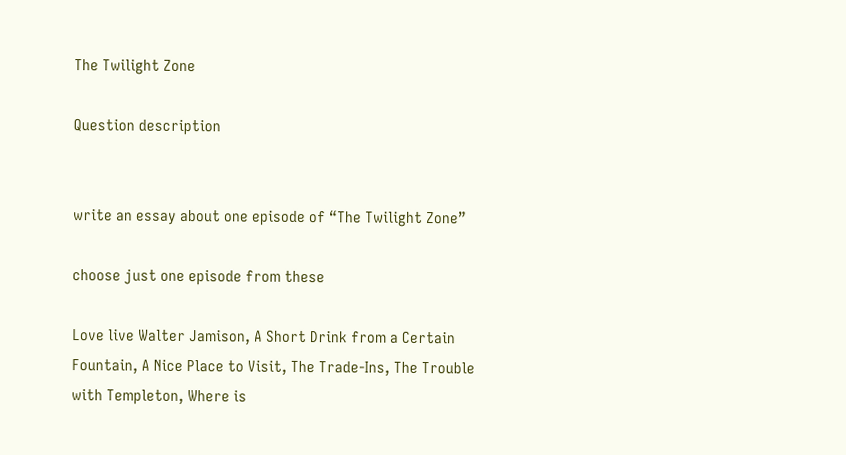The Twilight Zone

Question description


write an essay about one episode of “The Twilight Zone”

choose just one episode from these

Love live Walter Jamison, A Short Drink from a Certain Fountain, A Nice Place to Visit, The Trade-Ins, The Trouble with Templeton, Where is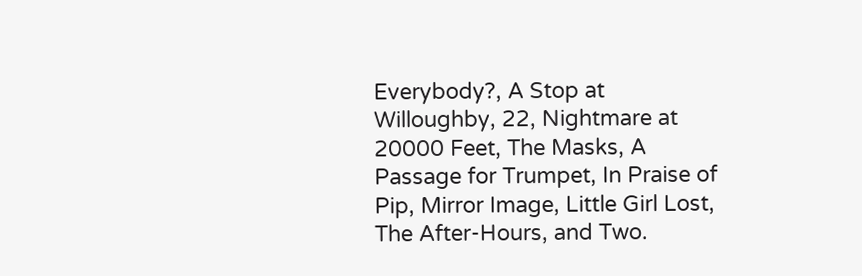Everybody?, A Stop at Willoughby, 22, Nightmare at 20000 Feet, The Masks, A Passage for Trumpet, In Praise of Pip, Mirror Image, Little Girl Lost, The After-Hours, and Two.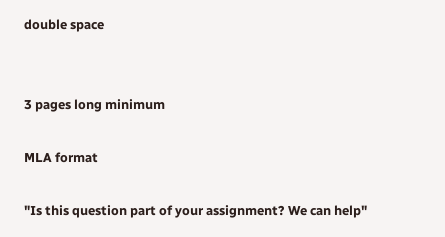double space


3 pages long minimum

MLA format

"Is this question part of your assignment? We can help"